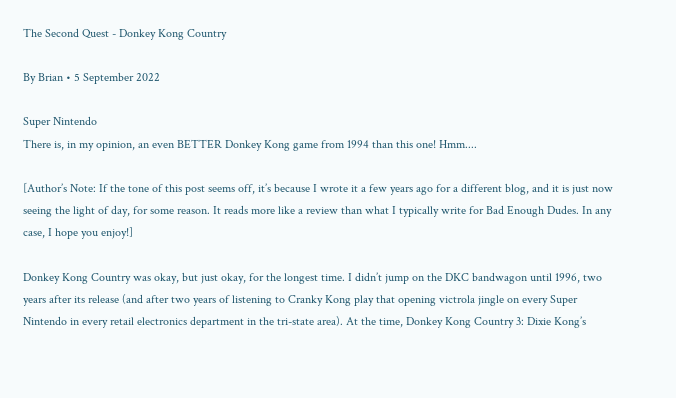The Second Quest - Donkey Kong Country

By Brian • 5 September 2022

Super Nintendo
There is, in my opinion, an even BETTER Donkey Kong game from 1994 than this one! Hmm....

[Author’s Note: If the tone of this post seems off, it’s because I wrote it a few years ago for a different blog, and it is just now seeing the light of day, for some reason. It reads more like a review than what I typically write for Bad Enough Dudes. In any case, I hope you enjoy!]

Donkey Kong Country was okay, but just okay, for the longest time. I didn’t jump on the DKC bandwagon until 1996, two years after its release (and after two years of listening to Cranky Kong play that opening victrola jingle on every Super Nintendo in every retail electronics department in the tri-state area). At the time, Donkey Kong Country 3: Dixie Kong’s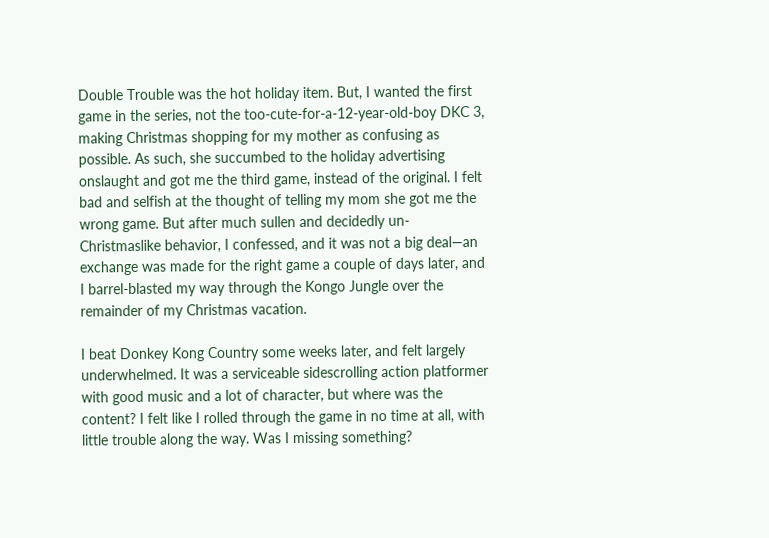Double Trouble was the hot holiday item. But, I wanted the first game in the series, not the too-cute-for-a-12-year-old-boy DKC 3, making Christmas shopping for my mother as confusing as possible. As such, she succumbed to the holiday advertising onslaught and got me the third game, instead of the original. I felt bad and selfish at the thought of telling my mom she got me the wrong game. But after much sullen and decidedly un-Christmaslike behavior, I confessed, and it was not a big deal—an exchange was made for the right game a couple of days later, and I barrel-blasted my way through the Kongo Jungle over the remainder of my Christmas vacation.

I beat Donkey Kong Country some weeks later, and felt largely underwhelmed. It was a serviceable sidescrolling action platformer with good music and a lot of character, but where was the content? I felt like I rolled through the game in no time at all, with little trouble along the way. Was I missing something?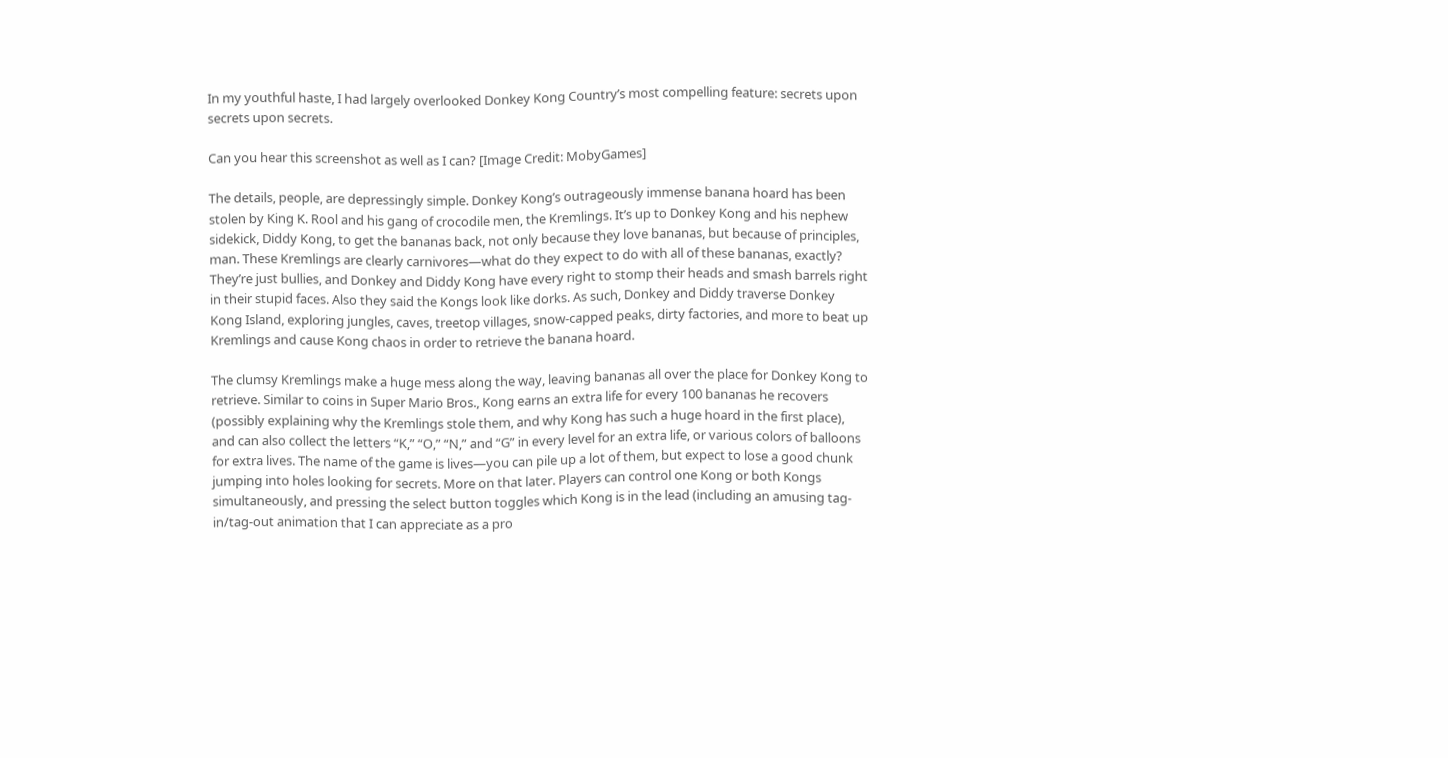In my youthful haste, I had largely overlooked Donkey Kong Country’s most compelling feature: secrets upon secrets upon secrets.

Can you hear this screenshot as well as I can? [Image Credit: MobyGames]

The details, people, are depressingly simple. Donkey Kong’s outrageously immense banana hoard has been stolen by King K. Rool and his gang of crocodile men, the Kremlings. It’s up to Donkey Kong and his nephew sidekick, Diddy Kong, to get the bananas back, not only because they love bananas, but because of principles, man. These Kremlings are clearly carnivores—what do they expect to do with all of these bananas, exactly? They’re just bullies, and Donkey and Diddy Kong have every right to stomp their heads and smash barrels right in their stupid faces. Also they said the Kongs look like dorks. As such, Donkey and Diddy traverse Donkey Kong Island, exploring jungles, caves, treetop villages, snow-capped peaks, dirty factories, and more to beat up Kremlings and cause Kong chaos in order to retrieve the banana hoard.

The clumsy Kremlings make a huge mess along the way, leaving bananas all over the place for Donkey Kong to retrieve. Similar to coins in Super Mario Bros., Kong earns an extra life for every 100 bananas he recovers (possibly explaining why the Kremlings stole them, and why Kong has such a huge hoard in the first place), and can also collect the letters “K,” “O,” “N,” and “G” in every level for an extra life, or various colors of balloons for extra lives. The name of the game is lives—you can pile up a lot of them, but expect to lose a good chunk jumping into holes looking for secrets. More on that later. Players can control one Kong or both Kongs simultaneously, and pressing the select button toggles which Kong is in the lead (including an amusing tag-in/tag-out animation that I can appreciate as a pro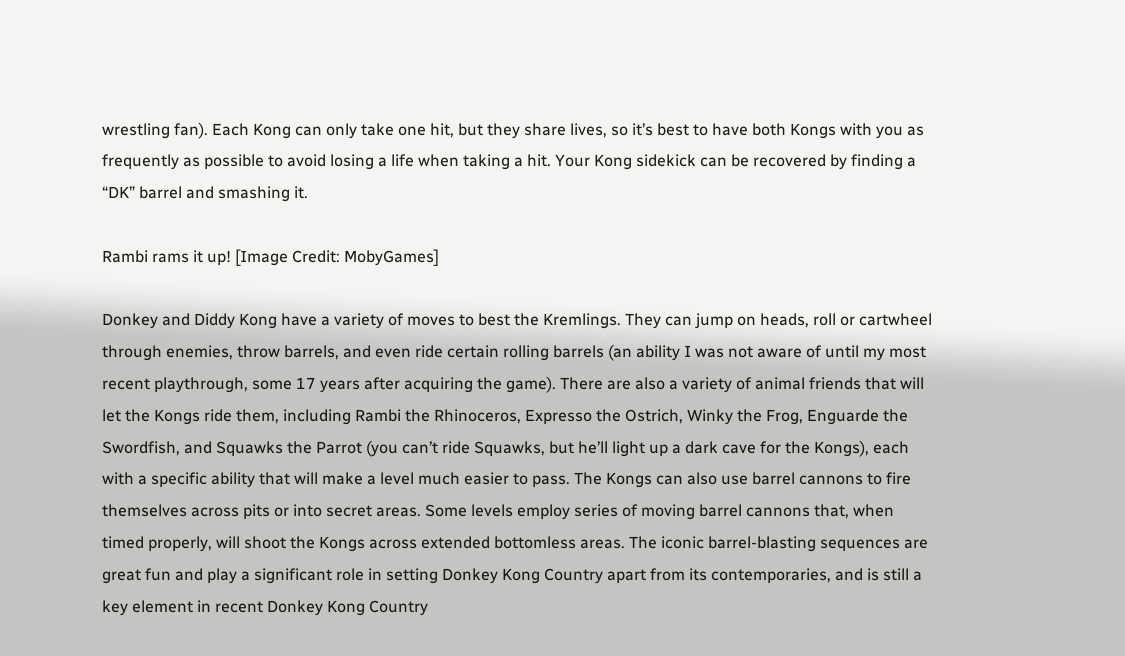wrestling fan). Each Kong can only take one hit, but they share lives, so it’s best to have both Kongs with you as frequently as possible to avoid losing a life when taking a hit. Your Kong sidekick can be recovered by finding a “DK” barrel and smashing it.

Rambi rams it up! [Image Credit: MobyGames]

Donkey and Diddy Kong have a variety of moves to best the Kremlings. They can jump on heads, roll or cartwheel through enemies, throw barrels, and even ride certain rolling barrels (an ability I was not aware of until my most recent playthrough, some 17 years after acquiring the game). There are also a variety of animal friends that will let the Kongs ride them, including Rambi the Rhinoceros, Expresso the Ostrich, Winky the Frog, Enguarde the Swordfish, and Squawks the Parrot (you can’t ride Squawks, but he’ll light up a dark cave for the Kongs), each with a specific ability that will make a level much easier to pass. The Kongs can also use barrel cannons to fire themselves across pits or into secret areas. Some levels employ series of moving barrel cannons that, when timed properly, will shoot the Kongs across extended bottomless areas. The iconic barrel-blasting sequences are great fun and play a significant role in setting Donkey Kong Country apart from its contemporaries, and is still a key element in recent Donkey Kong Country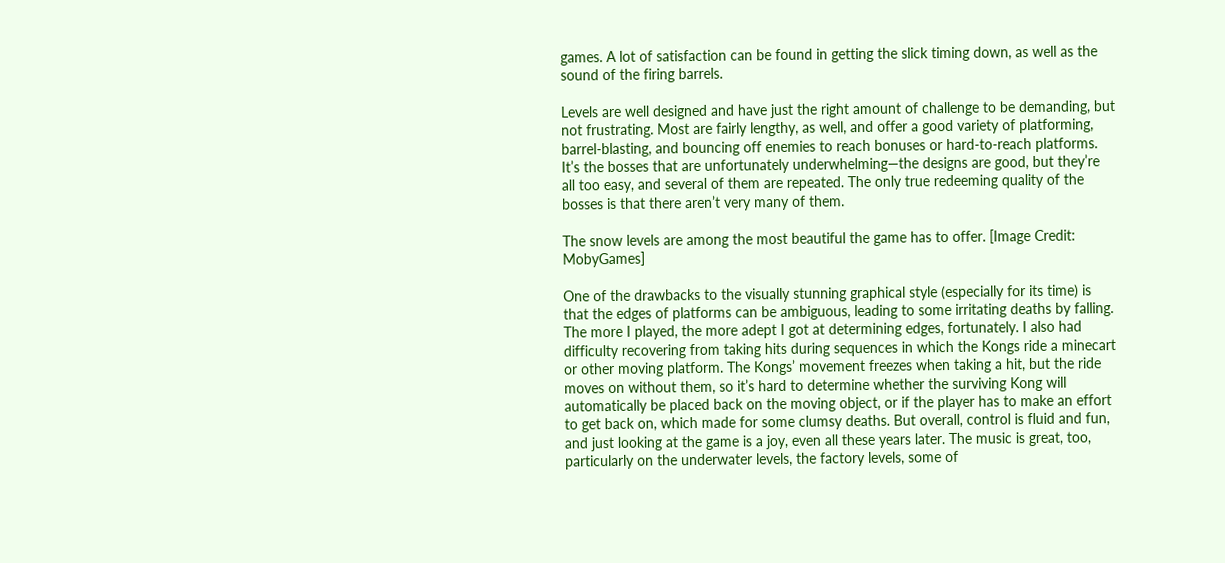games. A lot of satisfaction can be found in getting the slick timing down, as well as the sound of the firing barrels.

Levels are well designed and have just the right amount of challenge to be demanding, but not frustrating. Most are fairly lengthy, as well, and offer a good variety of platforming, barrel-blasting, and bouncing off enemies to reach bonuses or hard-to-reach platforms. It’s the bosses that are unfortunately underwhelming—the designs are good, but they’re all too easy, and several of them are repeated. The only true redeeming quality of the bosses is that there aren’t very many of them.

The snow levels are among the most beautiful the game has to offer. [Image Credit: MobyGames]

One of the drawbacks to the visually stunning graphical style (especially for its time) is that the edges of platforms can be ambiguous, leading to some irritating deaths by falling. The more I played, the more adept I got at determining edges, fortunately. I also had difficulty recovering from taking hits during sequences in which the Kongs ride a minecart or other moving platform. The Kongs’ movement freezes when taking a hit, but the ride moves on without them, so it’s hard to determine whether the surviving Kong will automatically be placed back on the moving object, or if the player has to make an effort to get back on, which made for some clumsy deaths. But overall, control is fluid and fun, and just looking at the game is a joy, even all these years later. The music is great, too, particularly on the underwater levels, the factory levels, some of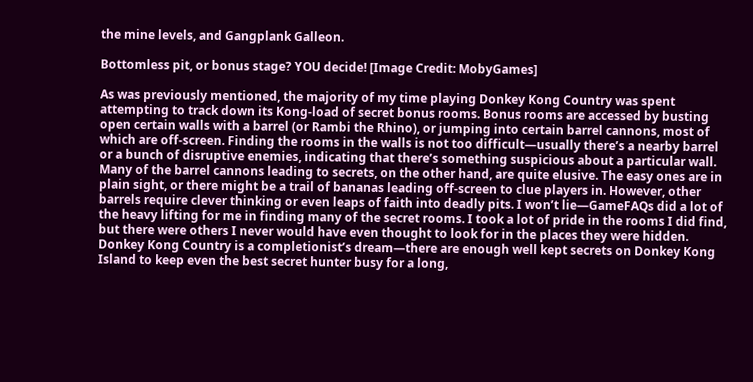the mine levels, and Gangplank Galleon.

Bottomless pit, or bonus stage? YOU decide! [Image Credit: MobyGames]

As was previously mentioned, the majority of my time playing Donkey Kong Country was spent attempting to track down its Kong-load of secret bonus rooms. Bonus rooms are accessed by busting open certain walls with a barrel (or Rambi the Rhino), or jumping into certain barrel cannons, most of which are off-screen. Finding the rooms in the walls is not too difficult—usually there’s a nearby barrel or a bunch of disruptive enemies, indicating that there’s something suspicious about a particular wall. Many of the barrel cannons leading to secrets, on the other hand, are quite elusive. The easy ones are in plain sight, or there might be a trail of bananas leading off-screen to clue players in. However, other barrels require clever thinking or even leaps of faith into deadly pits. I won’t lie—GameFAQs did a lot of the heavy lifting for me in finding many of the secret rooms. I took a lot of pride in the rooms I did find, but there were others I never would have even thought to look for in the places they were hidden. Donkey Kong Country is a completionist’s dream—there are enough well kept secrets on Donkey Kong Island to keep even the best secret hunter busy for a long,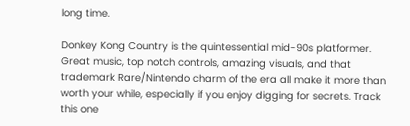long time.

Donkey Kong Country is the quintessential mid-90s platformer. Great music, top notch controls, amazing visuals, and that trademark Rare/Nintendo charm of the era all make it more than worth your while, especially if you enjoy digging for secrets. Track this one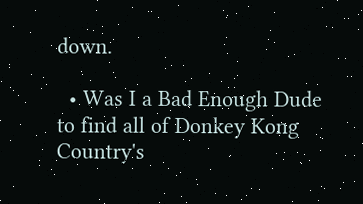down.

  • Was I a Bad Enough Dude to find all of Donkey Kong Country's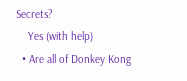Secrets?
    Yes (with help)
  • Are all of Donkey Kong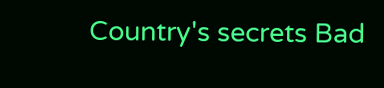Country's secrets Bad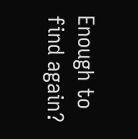Enough to find again?